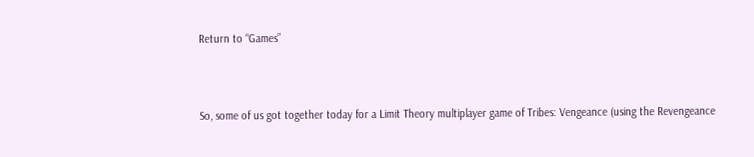Return to “Games”



So, some of us got together today for a Limit Theory multiplayer game of Tribes: Vengeance (using the Revengeance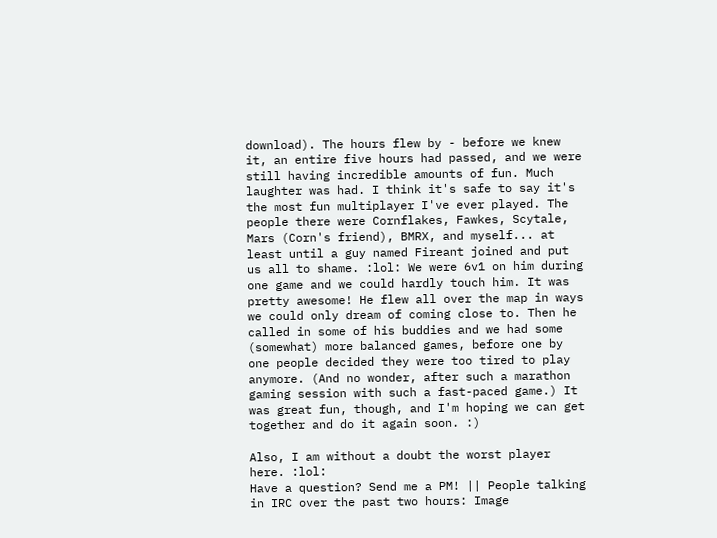download). The hours flew by - before we knew it, an entire five hours had passed, and we were still having incredible amounts of fun. Much laughter was had. I think it's safe to say it's the most fun multiplayer I've ever played. The people there were Cornflakes, Fawkes, Scytale, Mars (Corn's friend), BMRX, and myself... at least until a guy named Fireant joined and put us all to shame. :lol: We were 6v1 on him during one game and we could hardly touch him. It was pretty awesome! He flew all over the map in ways we could only dream of coming close to. Then he called in some of his buddies and we had some (somewhat) more balanced games, before one by one people decided they were too tired to play anymore. (And no wonder, after such a marathon gaming session with such a fast-paced game.) It was great fun, though, and I'm hoping we can get together and do it again soon. :)

Also, I am without a doubt the worst player here. :lol:
Have a question? Send me a PM! || People talking in IRC over the past two hours: Image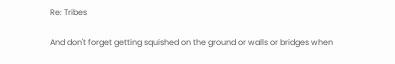Re: Tribes

And don't forget getting squished on the ground or walls or bridges when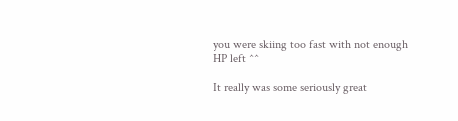you were skiing too fast with not enough HP left ^^

It really was some seriously great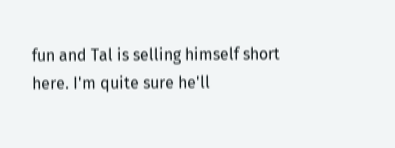fun and Tal is selling himself short here. I'm quite sure he'll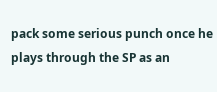pack some serious punch once he plays through the SP as an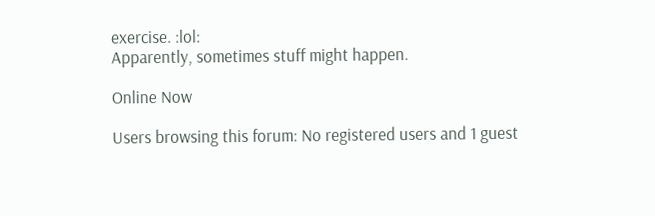exercise. :lol:
Apparently, sometimes stuff might happen.

Online Now

Users browsing this forum: No registered users and 1 guest